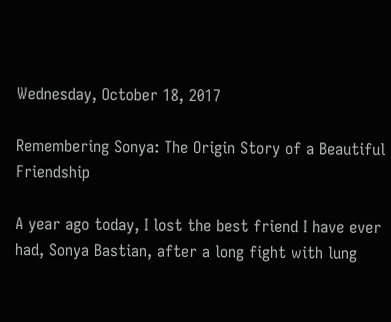Wednesday, October 18, 2017

Remembering Sonya: The Origin Story of a Beautiful Friendship

A year ago today, I lost the best friend I have ever had, Sonya Bastian, after a long fight with lung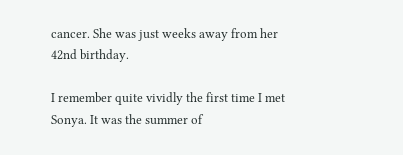cancer. She was just weeks away from her 42nd birthday.

I remember quite vividly the first time I met Sonya. It was the summer of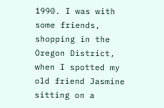1990. I was with some friends, shopping in the Oregon District, when I spotted my old friend Jasmine sitting on a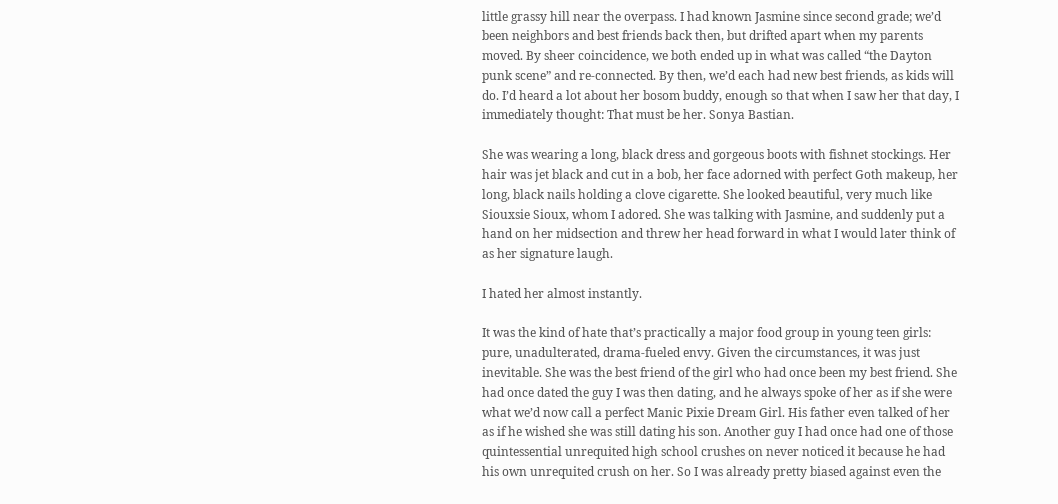little grassy hill near the overpass. I had known Jasmine since second grade; we’d been neighbors and best friends back then, but drifted apart when my parents moved. By sheer coincidence, we both ended up in what was called “the Dayton punk scene” and re-connected. By then, we’d each had new best friends, as kids will do. I’d heard a lot about her bosom buddy, enough so that when I saw her that day, I immediately thought: That must be her. Sonya Bastian.

She was wearing a long, black dress and gorgeous boots with fishnet stockings. Her hair was jet black and cut in a bob, her face adorned with perfect Goth makeup, her long, black nails holding a clove cigarette. She looked beautiful, very much like Siouxsie Sioux, whom I adored. She was talking with Jasmine, and suddenly put a hand on her midsection and threw her head forward in what I would later think of as her signature laugh.

I hated her almost instantly.

It was the kind of hate that’s practically a major food group in young teen girls: pure, unadulterated, drama-fueled envy. Given the circumstances, it was just inevitable. She was the best friend of the girl who had once been my best friend. She had once dated the guy I was then dating, and he always spoke of her as if she were what we’d now call a perfect Manic Pixie Dream Girl. His father even talked of her as if he wished she was still dating his son. Another guy I had once had one of those quintessential unrequited high school crushes on never noticed it because he had his own unrequited crush on her. So I was already pretty biased against even the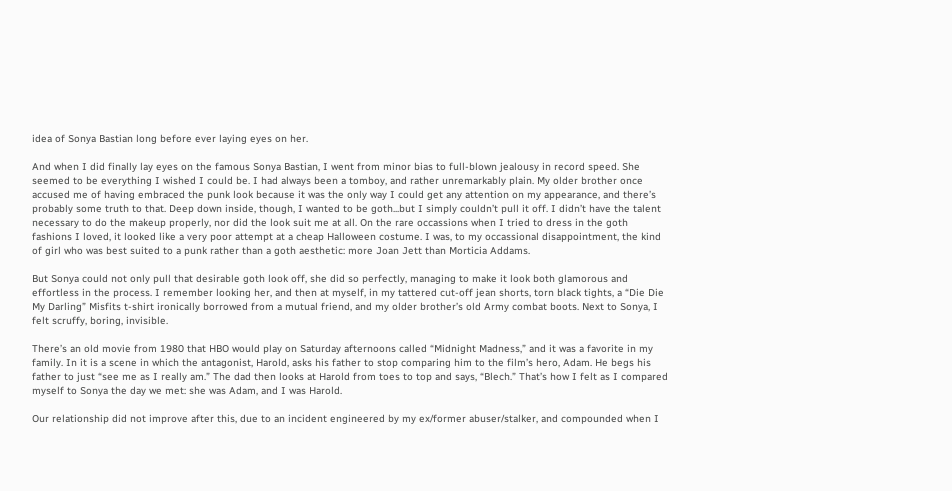idea of Sonya Bastian long before ever laying eyes on her.

And when I did finally lay eyes on the famous Sonya Bastian, I went from minor bias to full-blown jealousy in record speed. She seemed to be everything I wished I could be. I had always been a tomboy, and rather unremarkably plain. My older brother once accused me of having embraced the punk look because it was the only way I could get any attention on my appearance, and there’s probably some truth to that. Deep down inside, though, I wanted to be goth...but I simply couldn’t pull it off. I didn’t have the talent necessary to do the makeup properly, nor did the look suit me at all. On the rare occassions when I tried to dress in the goth fashions I loved, it looked like a very poor attempt at a cheap Halloween costume. I was, to my occassional disappointment, the kind of girl who was best suited to a punk rather than a goth aesthetic: more Joan Jett than Morticia Addams.

But Sonya could not only pull that desirable goth look off, she did so perfectly, managing to make it look both glamorous and effortless in the process. I remember looking her, and then at myself, in my tattered cut-off jean shorts, torn black tights, a “Die Die My Darling” Misfits t-shirt ironically borrowed from a mutual friend, and my older brother’s old Army combat boots. Next to Sonya, I felt scruffy, boring, invisible.

There’s an old movie from 1980 that HBO would play on Saturday afternoons called “Midnight Madness,” and it was a favorite in my family. In it is a scene in which the antagonist, Harold, asks his father to stop comparing him to the film’s hero, Adam. He begs his father to just “see me as I really am.” The dad then looks at Harold from toes to top and says, “Blech.” That’s how I felt as I compared myself to Sonya the day we met: she was Adam, and I was Harold.

Our relationship did not improve after this, due to an incident engineered by my ex/former abuser/stalker, and compounded when I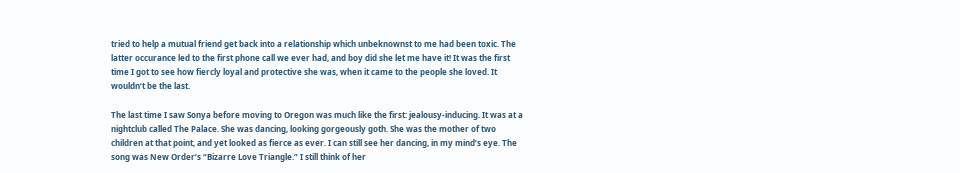tried to help a mutual friend get back into a relationship which unbeknownst to me had been toxic. The latter occurance led to the first phone call we ever had, and boy did she let me have it! It was the first time I got to see how fiercly loyal and protective she was, when it came to the people she loved. It wouldn’t be the last.

The last time I saw Sonya before moving to Oregon was much like the first: jealousy-inducing. It was at a nightclub called The Palace. She was dancing, looking gorgeously goth. She was the mother of two children at that point, and yet looked as fierce as ever. I can still see her dancing, in my mind’s eye. The song was New Order’s “Bizarre Love Triangle.” I still think of her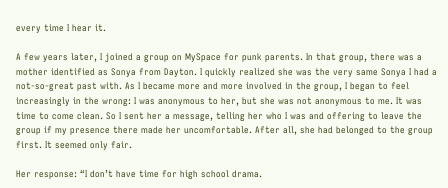every time I hear it.

A few years later, I joined a group on MySpace for punk parents. In that group, there was a mother identified as Sonya from Dayton. I quickly realized she was the very same Sonya I had a not-so-great past with. As I became more and more involved in the group, I began to feel increasingly in the wrong: I was anonymous to her, but she was not anonymous to me. It was time to come clean. So I sent her a message, telling her who I was and offering to leave the group if my presence there made her uncomfortable. After all, she had belonged to the group first. It seemed only fair.

Her response: “I don’t have time for high school drama.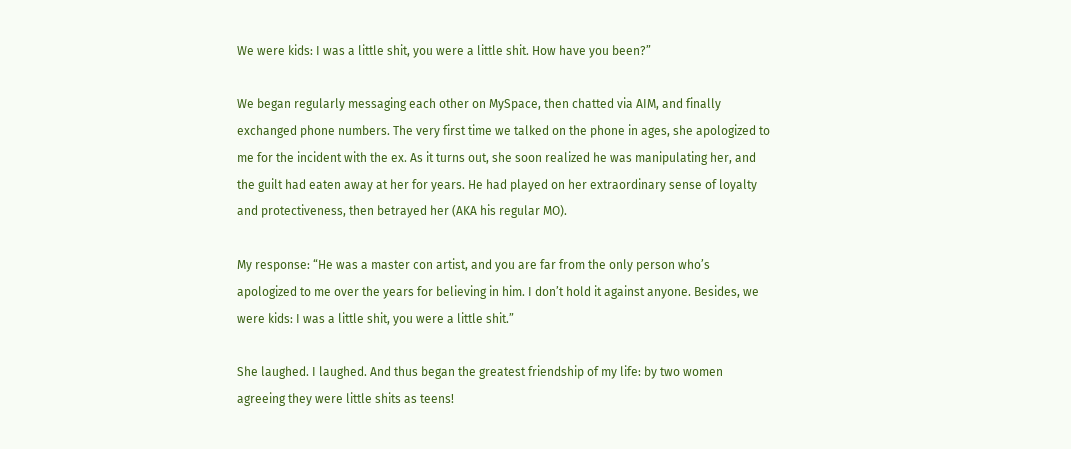We were kids: I was a little shit, you were a little shit. How have you been?”

We began regularly messaging each other on MySpace, then chatted via AIM, and finally exchanged phone numbers. The very first time we talked on the phone in ages, she apologized to me for the incident with the ex. As it turns out, she soon realized he was manipulating her, and the guilt had eaten away at her for years. He had played on her extraordinary sense of loyalty and protectiveness, then betrayed her (AKA his regular MO).

My response: “He was a master con artist, and you are far from the only person who’s apologized to me over the years for believing in him. I don’t hold it against anyone. Besides, we were kids: I was a little shit, you were a little shit.”

She laughed. I laughed. And thus began the greatest friendship of my life: by two women agreeing they were little shits as teens!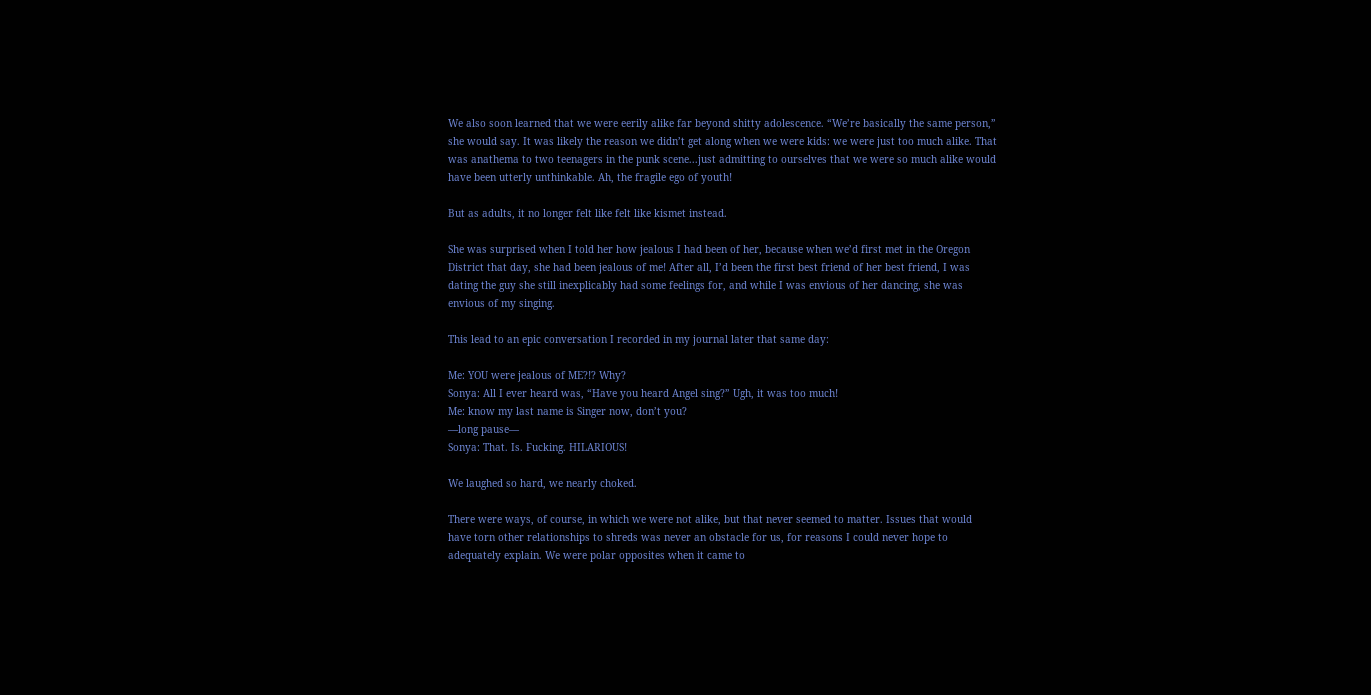We also soon learned that we were eerily alike far beyond shitty adolescence. “We’re basically the same person,” she would say. It was likely the reason we didn’t get along when we were kids: we were just too much alike. That was anathema to two teenagers in the punk scene...just admitting to ourselves that we were so much alike would have been utterly unthinkable. Ah, the fragile ego of youth!

But as adults, it no longer felt like felt like kismet instead.

She was surprised when I told her how jealous I had been of her, because when we’d first met in the Oregon District that day, she had been jealous of me! After all, I’d been the first best friend of her best friend, I was dating the guy she still inexplicably had some feelings for, and while I was envious of her dancing, she was envious of my singing.

This lead to an epic conversation I recorded in my journal later that same day:

Me: YOU were jealous of ME?!? Why?
Sonya: All I ever heard was, “Have you heard Angel sing?” Ugh, it was too much!
Me: know my last name is Singer now, don’t you?
—long pause—
Sonya: That. Is. Fucking. HILARIOUS!

We laughed so hard, we nearly choked.

There were ways, of course, in which we were not alike, but that never seemed to matter. Issues that would have torn other relationships to shreds was never an obstacle for us, for reasons I could never hope to adequately explain. We were polar opposites when it came to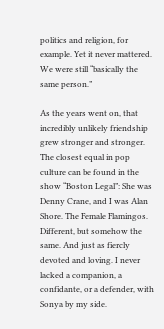politics and religion, for example. Yet it never mattered. We were still “basically the same person.”

As the years went on, that incredibly unlikely friendship grew stronger and stronger. The closest equal in pop culture can be found in the show “Boston Legal”: She was Denny Crane, and I was Alan Shore. The Female Flamingos. Different, but somehow the same. And just as fiercly devoted and loving. I never lacked a companion, a confidante, or a defender, with Sonya by my side.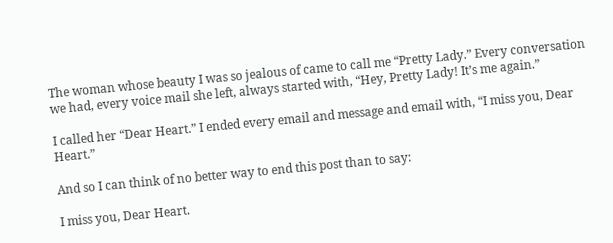The woman whose beauty I was so jealous of came to call me “Pretty Lady.” Every conversation we had, every voice mail she left, always started with, “Hey, Pretty Lady! It’s me again.”

I called her “Dear Heart.” I ended every email and message and email with, “I miss you, Dear Heart.”

And so I can think of no better way to end this post than to say:

I miss you, Dear Heart.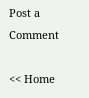Post a Comment

<< Home